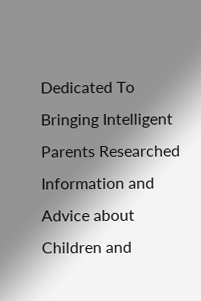Dedicated To Bringing Intelligent Parents Researched Information and Advice about Children and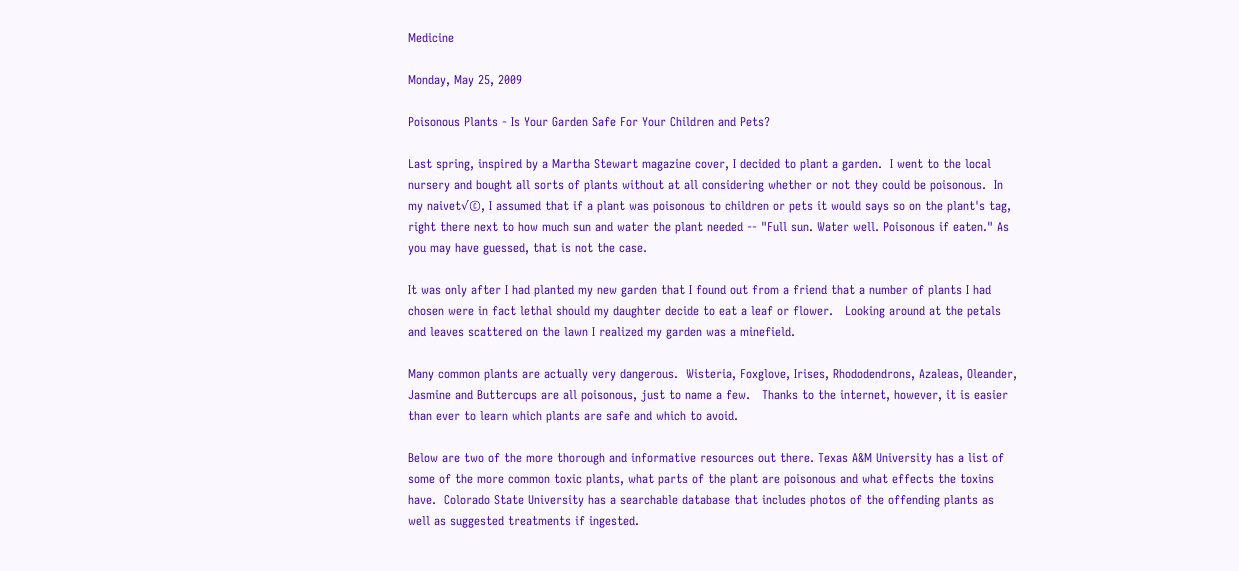Medicine

Monday, May 25, 2009

Poisonous Plants - Is Your Garden Safe For Your Children and Pets?

Last spring, inspired by a Martha Stewart magazine cover, I decided to plant a garden.  I went to the local nursery and bought all sorts of plants without at all considering whether or not they could be poisonous.  In my naivet√©, I assumed that if a plant was poisonous to children or pets it would says so on the plant's tag, right there next to how much sun and water the plant needed -- "Full sun. Water well. Poisonous if eaten." As you may have guessed, that is not the case.

It was only after I had planted my new garden that I found out from a friend that a number of plants I had chosen were in fact lethal should my daughter decide to eat a leaf or flower.   Looking around at the petals and leaves scattered on the lawn I realized my garden was a minefield.

Many common plants are actually very dangerous.  Wisteria, Foxglove, Irises, Rhododendrons, Azaleas, Oleander, Jasmine and Buttercups are all poisonous, just to name a few.   Thanks to the internet, however, it is easier than ever to learn which plants are safe and which to avoid.

Below are two of the more thorough and informative resources out there. Texas A&M University has a list of some of the more common toxic plants, what parts of the plant are poisonous and what effects the toxins have.  Colorado State University has a searchable database that includes photos of the offending plants as well as suggested treatments if ingested.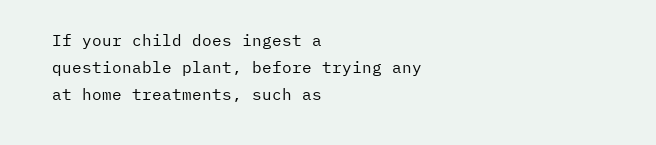If your child does ingest a questionable plant, before trying any at home treatments, such as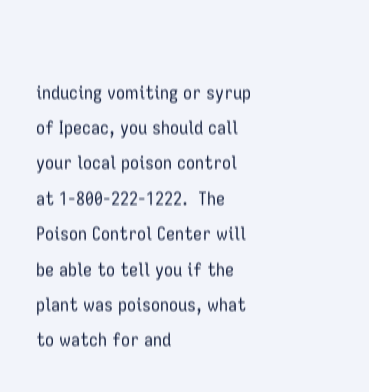inducing vomiting or syrup of Ipecac, you should call your local poison control at 1-800-222-1222.  The Poison Control Center will be able to tell you if the plant was poisonous, what to watch for and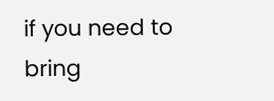if you need to bring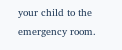your child to the emergency room.